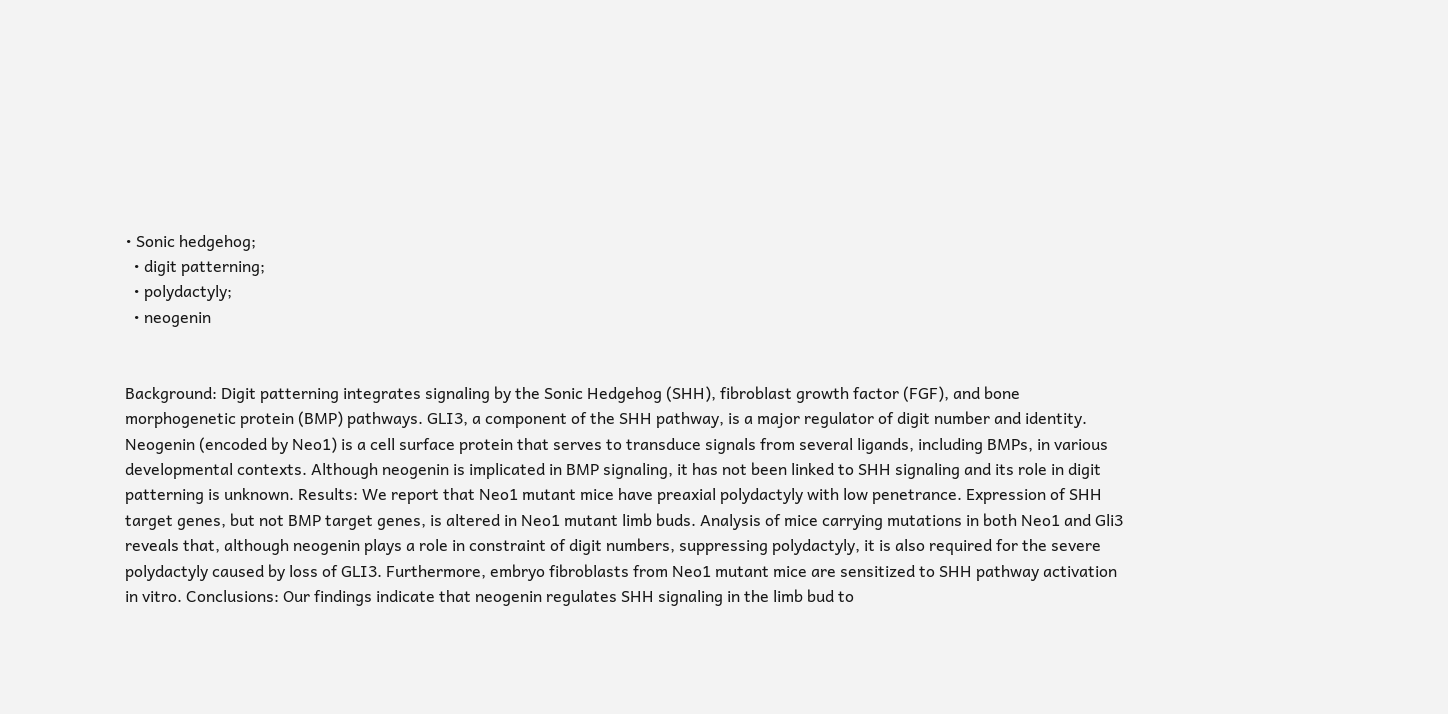• Sonic hedgehog;
  • digit patterning;
  • polydactyly;
  • neogenin


Background: Digit patterning integrates signaling by the Sonic Hedgehog (SHH), fibroblast growth factor (FGF), and bone morphogenetic protein (BMP) pathways. GLI3, a component of the SHH pathway, is a major regulator of digit number and identity. Neogenin (encoded by Neo1) is a cell surface protein that serves to transduce signals from several ligands, including BMPs, in various developmental contexts. Although neogenin is implicated in BMP signaling, it has not been linked to SHH signaling and its role in digit patterning is unknown. Results: We report that Neo1 mutant mice have preaxial polydactyly with low penetrance. Expression of SHH target genes, but not BMP target genes, is altered in Neo1 mutant limb buds. Analysis of mice carrying mutations in both Neo1 and Gli3 reveals that, although neogenin plays a role in constraint of digit numbers, suppressing polydactyly, it is also required for the severe polydactyly caused by loss of GLI3. Furthermore, embryo fibroblasts from Neo1 mutant mice are sensitized to SHH pathway activation in vitro. Conclusions: Our findings indicate that neogenin regulates SHH signaling in the limb bud to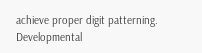achieve proper digit patterning. Developmental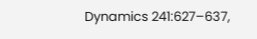Dynamics 241:627–637,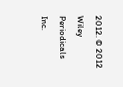2012. © 2012 Wiley Periodicals Inc.